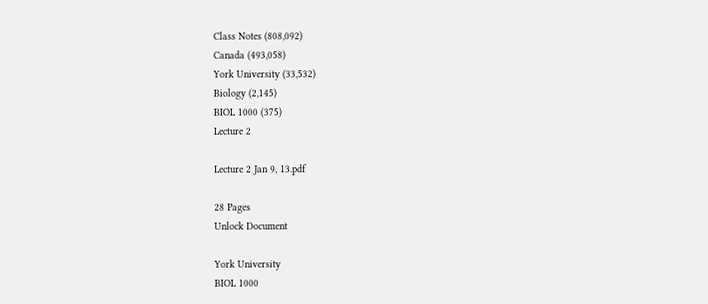Class Notes (808,092)
Canada (493,058)
York University (33,532)
Biology (2,145)
BIOL 1000 (375)
Lecture 2

Lecture 2 Jan 9, 13.pdf

28 Pages
Unlock Document

York University
BIOL 1000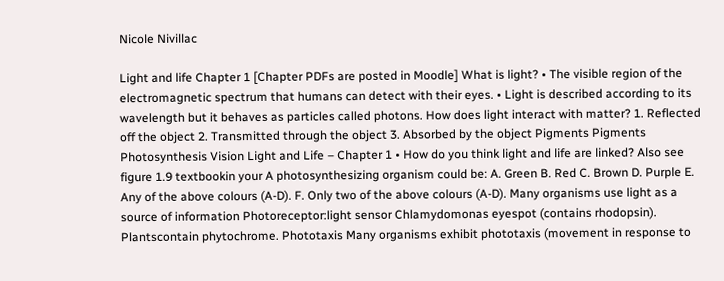Nicole Nivillac

Light and life Chapter 1 [Chapter PDFs are posted in Moodle] What is light? • The visible region of the electromagnetic spectrum that humans can detect with their eyes. • Light is described according to its wavelength but it behaves as particles called photons. How does light interact with matter? 1. Reflected off the object 2. Transmitted through the object 3. Absorbed by the object Pigments Pigments Photosynthesis Vision Light and Life – Chapter 1 • How do you think light and life are linked? Also see figure 1.9 textbookin your A photosynthesizing organism could be: A. Green B. Red C. Brown D. Purple E. Any of the above colours (A-D). F. Only two of the above colours (A-D). Many organisms use light as a source of information Photoreceptor:light sensor Chlamydomonas eyespot (contains rhodopsin). Plantscontain phytochrome. Phototaxis Many organisms exhibit phototaxis (movement in response to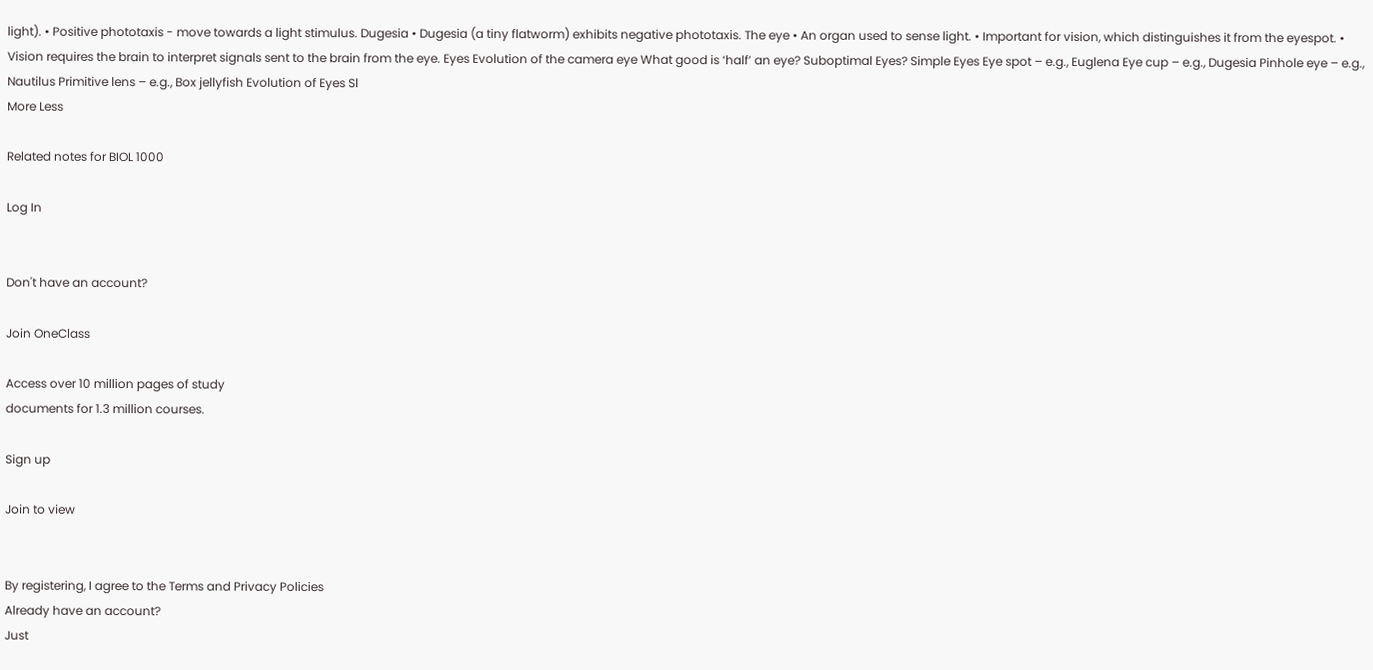light). • Positive phototaxis - move towards a light stimulus. Dugesia • Dugesia (a tiny flatworm) exhibits negative phototaxis. The eye • An organ used to sense light. • Important for vision, which distinguishes it from the eyespot. • Vision requires the brain to interpret signals sent to the brain from the eye. Eyes Evolution of the camera eye What good is ‘half’ an eye? Suboptimal Eyes? Simple Eyes Eye spot – e.g., Euglena Eye cup – e.g., Dugesia Pinhole eye – e.g., Nautilus Primitive lens – e.g., Box jellyfish Evolution of Eyes Sl
More Less

Related notes for BIOL 1000

Log In


Don't have an account?

Join OneClass

Access over 10 million pages of study
documents for 1.3 million courses.

Sign up

Join to view


By registering, I agree to the Terms and Privacy Policies
Already have an account?
Just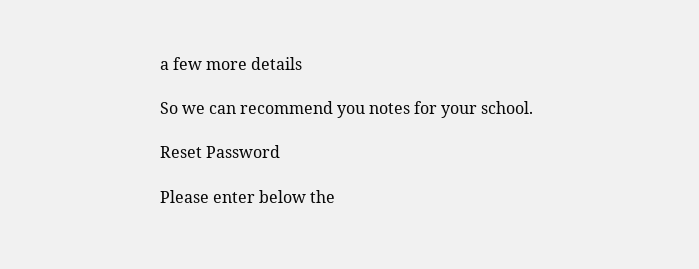a few more details

So we can recommend you notes for your school.

Reset Password

Please enter below the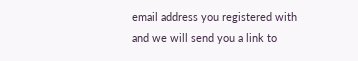email address you registered with and we will send you a link to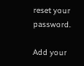reset your password.

Add your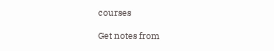courses

Get notes from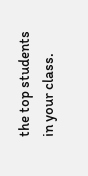the top students in your class.